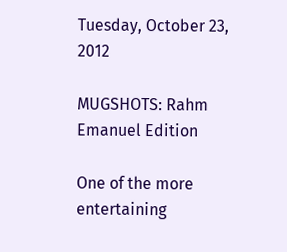Tuesday, October 23, 2012

MUGSHOTS: Rahm Emanuel Edition

One of the more entertaining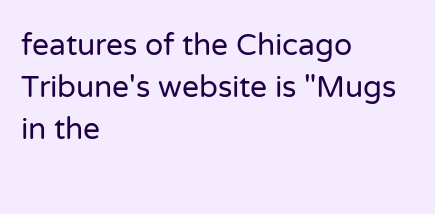features of the Chicago Tribune's website is "Mugs in the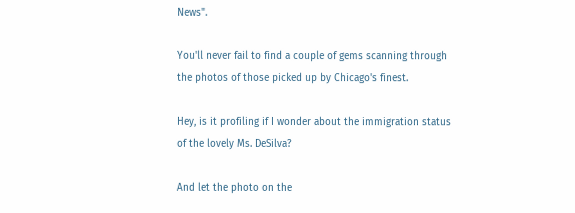News".

You'll never fail to find a couple of gems scanning through the photos of those picked up by Chicago's finest.

Hey, is it profiling if I wonder about the immigration status of the lovely Ms. DeSilva?

And let the photo on the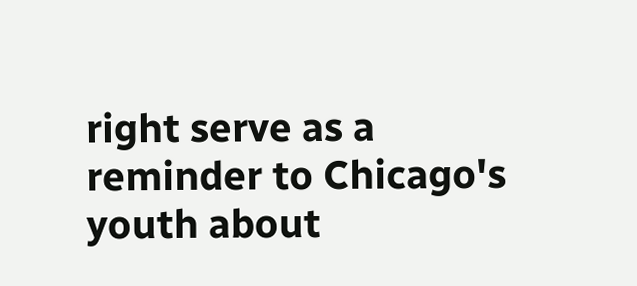right serve as a reminder to Chicago's youth about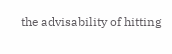the advisability of hitting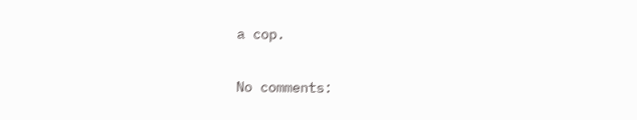a cop.

No comments: